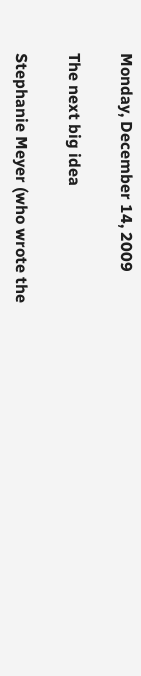Monday, December 14, 2009

The next big idea

Stephanie Meyer (who wrote the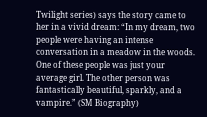Twilight series) says the story came to her in a vivid dream: “In my dream, two people were having an intense conversation in a meadow in the woods. One of these people was just your average girl. The other person was fantastically beautiful, sparkly, and a vampire.” (SM Biography)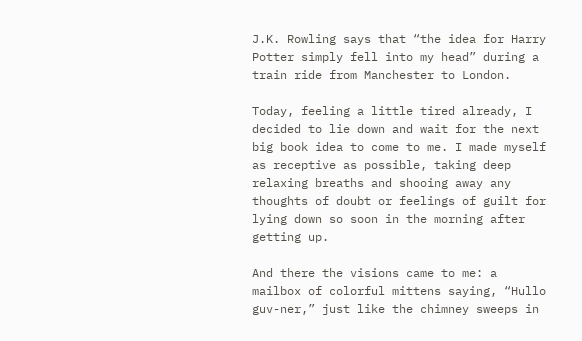J.K. Rowling says that “the idea for Harry Potter simply fell into my head” during a train ride from Manchester to London.

Today, feeling a little tired already, I decided to lie down and wait for the next big book idea to come to me. I made myself as receptive as possible, taking deep relaxing breaths and shooing away any thoughts of doubt or feelings of guilt for lying down so soon in the morning after getting up.

And there the visions came to me: a mailbox of colorful mittens saying, “Hullo guv-ner,” just like the chimney sweeps in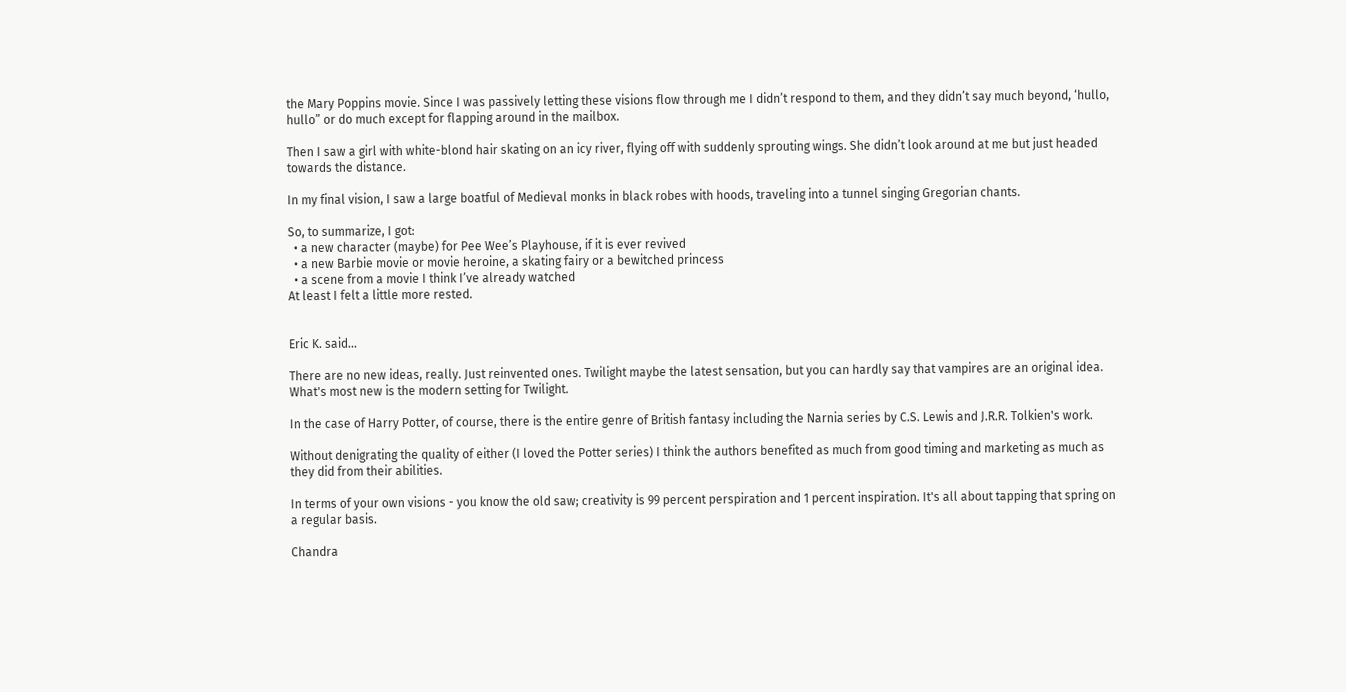the Mary Poppins movie. Since I was passively letting these visions flow through me I didn’t respond to them, and they didn’t say much beyond, ‘hullo, hullo” or do much except for flapping around in the mailbox.

Then I saw a girl with white-blond hair skating on an icy river, flying off with suddenly sprouting wings. She didn’t look around at me but just headed towards the distance.

In my final vision, I saw a large boatful of Medieval monks in black robes with hoods, traveling into a tunnel singing Gregorian chants.

So, to summarize, I got:
  • a new character (maybe) for Pee Wee’s Playhouse, if it is ever revived
  • a new Barbie movie or movie heroine, a skating fairy or a bewitched princess
  • a scene from a movie I think I’ve already watched
At least I felt a little more rested.


Eric K. said...

There are no new ideas, really. Just reinvented ones. Twilight maybe the latest sensation, but you can hardly say that vampires are an original idea. What's most new is the modern setting for Twilight.

In the case of Harry Potter, of course, there is the entire genre of British fantasy including the Narnia series by C.S. Lewis and J.R.R. Tolkien's work.

Without denigrating the quality of either (I loved the Potter series) I think the authors benefited as much from good timing and marketing as much as they did from their abilities.

In terms of your own visions - you know the old saw; creativity is 99 percent perspiration and 1 percent inspiration. It's all about tapping that spring on a regular basis.

Chandra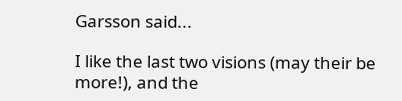Garsson said...

I like the last two visions (may their be more!), and the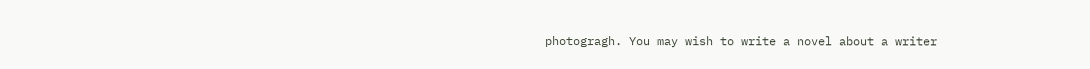photogragh. You may wish to write a novel about a writer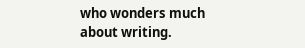who wonders much about writing.